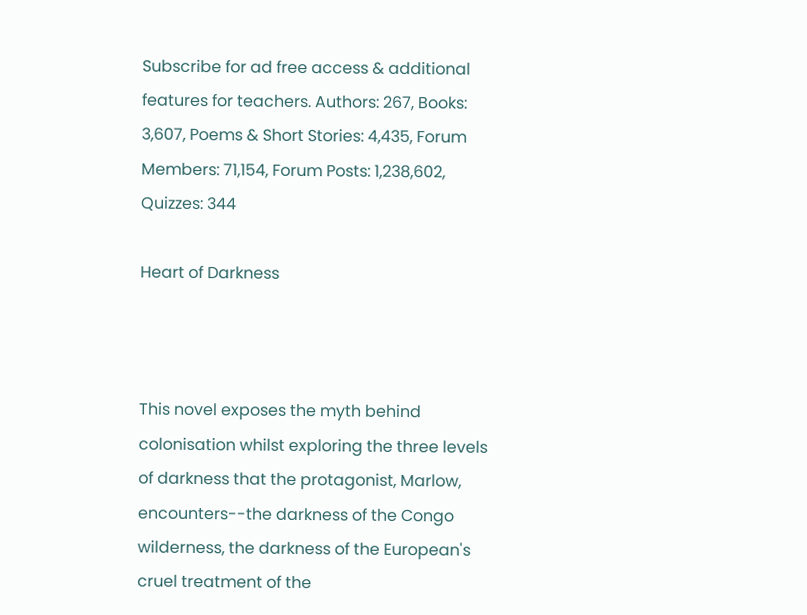Subscribe for ad free access & additional features for teachers. Authors: 267, Books: 3,607, Poems & Short Stories: 4,435, Forum Members: 71,154, Forum Posts: 1,238,602, Quizzes: 344

Heart of Darkness



This novel exposes the myth behind colonisation whilst exploring the three levels of darkness that the protagonist, Marlow, encounters--the darkness of the Congo wilderness, the darkness of the European's cruel treatment of the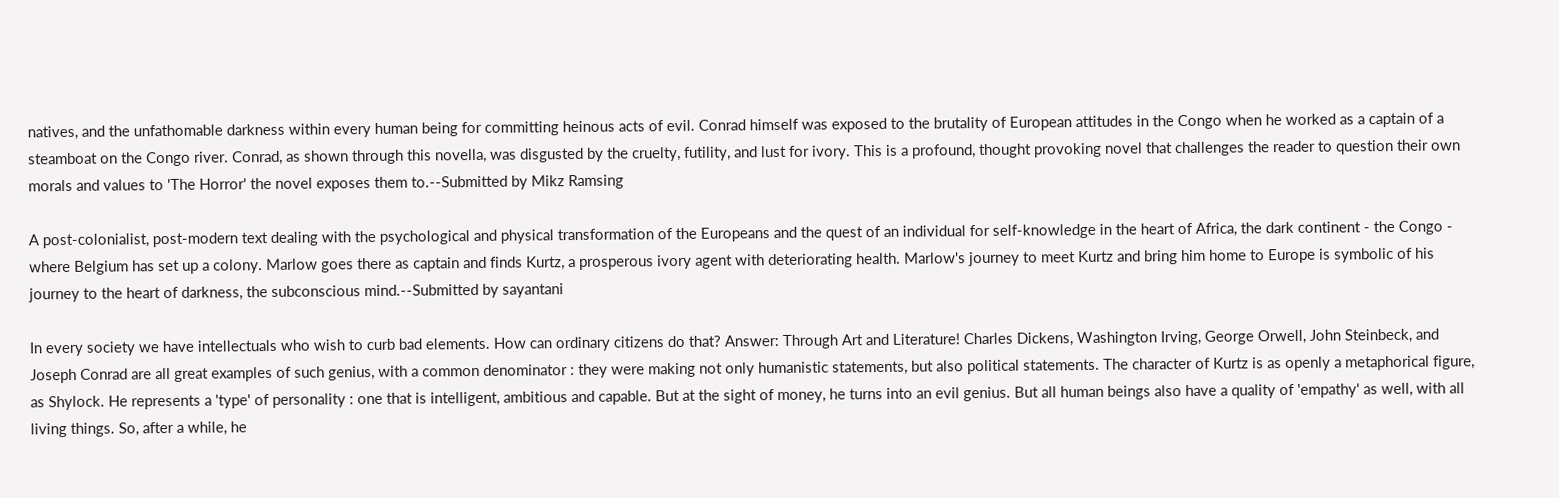natives, and the unfathomable darkness within every human being for committing heinous acts of evil. Conrad himself was exposed to the brutality of European attitudes in the Congo when he worked as a captain of a steamboat on the Congo river. Conrad, as shown through this novella, was disgusted by the cruelty, futility, and lust for ivory. This is a profound, thought provoking novel that challenges the reader to question their own morals and values to 'The Horror' the novel exposes them to.--Submitted by Mikz Ramsing

A post-colonialist, post-modern text dealing with the psychological and physical transformation of the Europeans and the quest of an individual for self-knowledge in the heart of Africa, the dark continent - the Congo - where Belgium has set up a colony. Marlow goes there as captain and finds Kurtz, a prosperous ivory agent with deteriorating health. Marlow's journey to meet Kurtz and bring him home to Europe is symbolic of his journey to the heart of darkness, the subconscious mind.--Submitted by sayantani

In every society we have intellectuals who wish to curb bad elements. How can ordinary citizens do that? Answer: Through Art and Literature! Charles Dickens, Washington Irving, George Orwell, John Steinbeck, and Joseph Conrad are all great examples of such genius, with a common denominator : they were making not only humanistic statements, but also political statements. The character of Kurtz is as openly a metaphorical figure, as Shylock. He represents a 'type' of personality : one that is intelligent, ambitious and capable. But at the sight of money, he turns into an evil genius. But all human beings also have a quality of 'empathy' as well, with all living things. So, after a while, he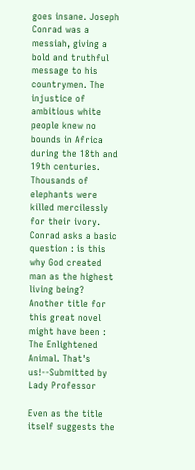goes insane. Joseph Conrad was a messiah, giving a bold and truthful message to his countrymen. The injustice of ambitious white people knew no bounds in Africa during the 18th and 19th centuries. Thousands of elephants were killed mercilessly for their ivory. Conrad asks a basic question : is this why God created man as the highest living being? Another title for this great novel might have been : The Enlightened Animal. That's us!--Submitted by Lady Professor

Even as the title itself suggests the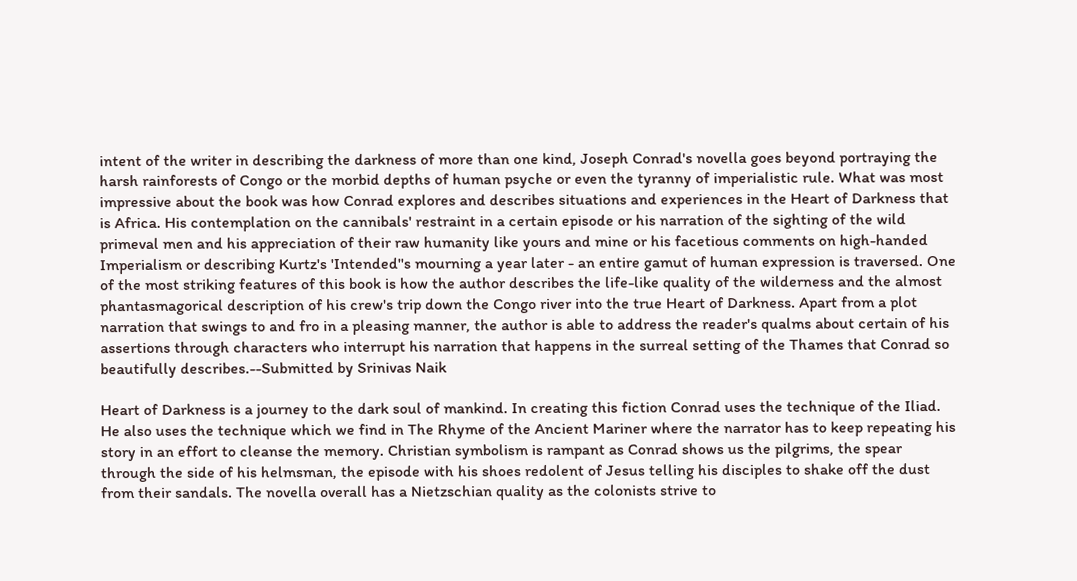intent of the writer in describing the darkness of more than one kind, Joseph Conrad's novella goes beyond portraying the harsh rainforests of Congo or the morbid depths of human psyche or even the tyranny of imperialistic rule. What was most impressive about the book was how Conrad explores and describes situations and experiences in the Heart of Darkness that is Africa. His contemplation on the cannibals' restraint in a certain episode or his narration of the sighting of the wild primeval men and his appreciation of their raw humanity like yours and mine or his facetious comments on high-handed Imperialism or describing Kurtz's 'Intended''s mourning a year later - an entire gamut of human expression is traversed. One of the most striking features of this book is how the author describes the life-like quality of the wilderness and the almost phantasmagorical description of his crew's trip down the Congo river into the true Heart of Darkness. Apart from a plot narration that swings to and fro in a pleasing manner, the author is able to address the reader's qualms about certain of his assertions through characters who interrupt his narration that happens in the surreal setting of the Thames that Conrad so beautifully describes.--Submitted by Srinivas Naik

Heart of Darkness is a journey to the dark soul of mankind. In creating this fiction Conrad uses the technique of the Iliad. He also uses the technique which we find in The Rhyme of the Ancient Mariner where the narrator has to keep repeating his story in an effort to cleanse the memory. Christian symbolism is rampant as Conrad shows us the pilgrims, the spear through the side of his helmsman, the episode with his shoes redolent of Jesus telling his disciples to shake off the dust from their sandals. The novella overall has a Nietzschian quality as the colonists strive to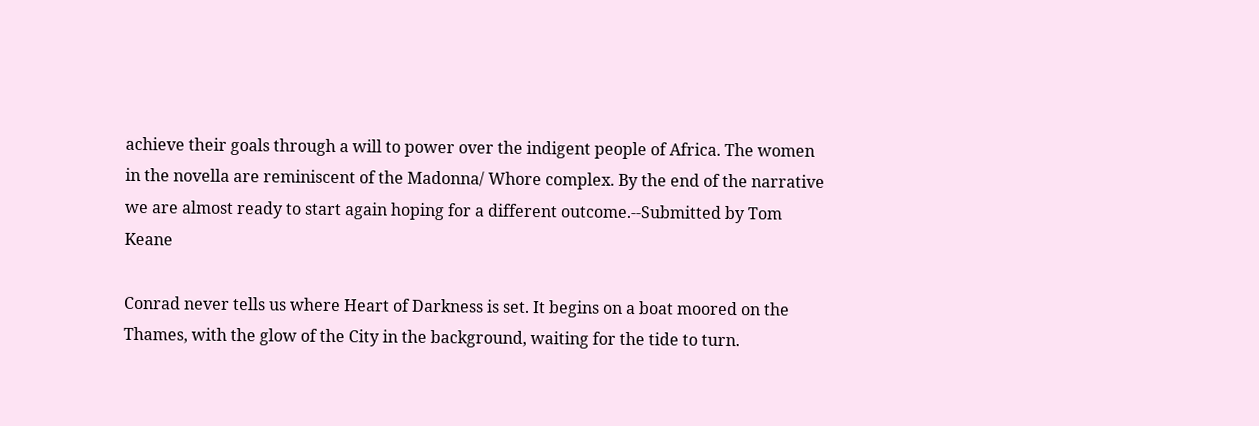achieve their goals through a will to power over the indigent people of Africa. The women in the novella are reminiscent of the Madonna/ Whore complex. By the end of the narrative we are almost ready to start again hoping for a different outcome.--Submitted by Tom Keane

Conrad never tells us where Heart of Darkness is set. It begins on a boat moored on the Thames, with the glow of the City in the background, waiting for the tide to turn.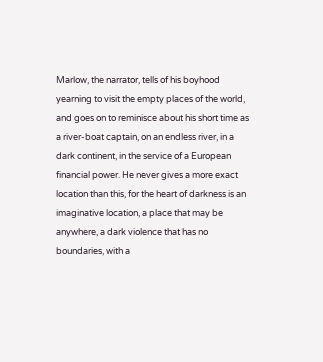Marlow, the narrator, tells of his boyhood yearning to visit the empty places of the world, and goes on to reminisce about his short time as a river-boat captain, on an endless river, in a dark continent, in the service of a European financial power. He never gives a more exact location than this, for the heart of darkness is an imaginative location, a place that may be anywhere, a dark violence that has no boundaries, with a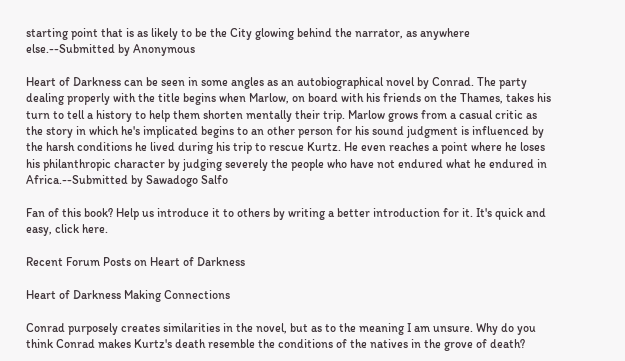starting point that is as likely to be the City glowing behind the narrator, as anywhere else.--Submitted by Anonymous

Heart of Darkness can be seen in some angles as an autobiographical novel by Conrad. The party dealing properly with the title begins when Marlow, on board with his friends on the Thames, takes his turn to tell a history to help them shorten mentally their trip. Marlow grows from a casual critic as the story in which he's implicated begins to an other person for his sound judgment is influenced by the harsh conditions he lived during his trip to rescue Kurtz. He even reaches a point where he loses his philanthropic character by judging severely the people who have not endured what he endured in Africa.--Submitted by Sawadogo Salfo

Fan of this book? Help us introduce it to others by writing a better introduction for it. It's quick and easy, click here.

Recent Forum Posts on Heart of Darkness

Heart of Darkness Making Connections

Conrad purposely creates similarities in the novel, but as to the meaning I am unsure. Why do you think Conrad makes Kurtz's death resemble the conditions of the natives in the grove of death?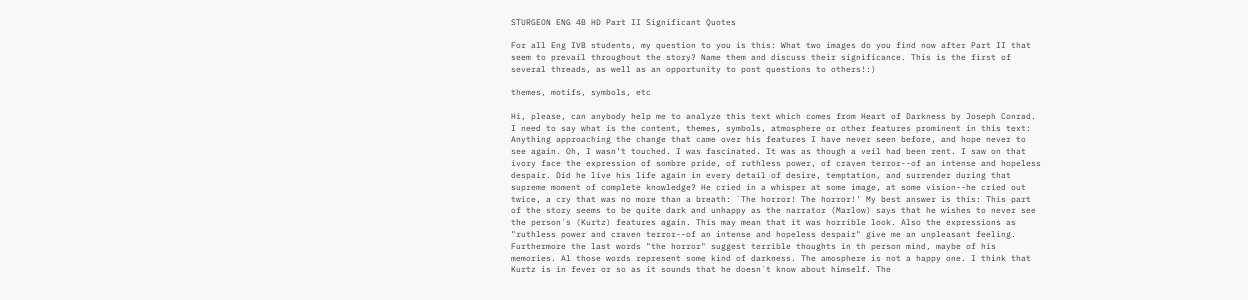STURGEON ENG 4B HD Part II Significant Quotes

For all Eng IVB students, my question to you is this: What two images do you find now after Part II that seem to prevail throughout the story? Name them and discuss their significance. This is the first of several threads, as well as an opportunity to post questions to others!:)

themes, motifs, symbols, etc

Hi, please, can anybody help me to analyze this text which comes from Heart of Darkness by Joseph Conrad. I need to say what is the content, themes, symbols, atmosphere or other features prominent in this text: Anything approaching the change that came over his features I have never seen before, and hope never to see again. Oh, I wasn't touched. I was fascinated. It was as though a veil had been rent. I saw on that ivory face the expression of sombre pride, of ruthless power, of craven terror--of an intense and hopeless despair. Did he live his life again in every detail of desire, temptation, and surrender during that supreme moment of complete knowledge? He cried in a whisper at some image, at some vision--he cried out twice, a cry that was no more than a breath: `The horror! The horror!' My best answer is this: This part of the story seems to be quite dark and unhappy as the narrator (Marlow) says that he wishes to never see the person´s (Kurtz) features again. This may mean that it was horrible look. Also the expressions as "ruthless power and craven terror--of an intense and hopeless despair" give me an unpleasant feeling. Furthermore the last words "the horror" suggest terrible thoughts in th person mind, maybe of his memories. Al those words represent some kind of darkness. The amosphere is not a happy one. I think that Kurtz is in fever or so as it sounds that he doesn´t know about himself. The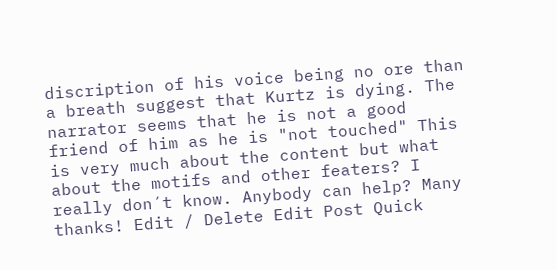discription of his voice being no ore than a breath suggest that Kurtz is dying. The narrator seems that he is not a good friend of him as he is "not touched" This is very much about the content but what about the motifs and other featers? I really don´t know. Anybody can help? Many thanks! Edit / Delete Edit Post Quick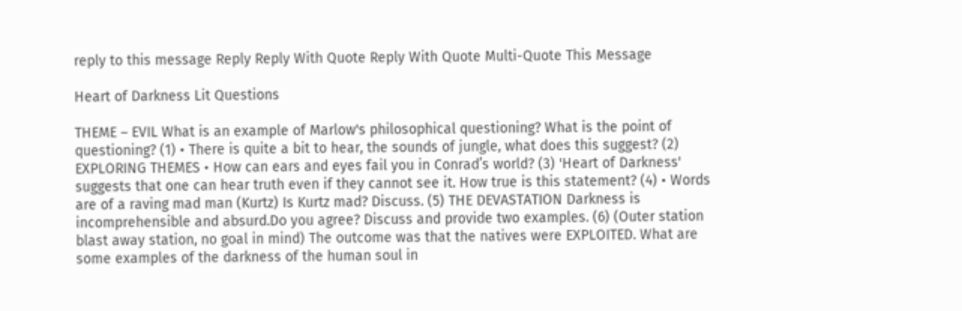reply to this message Reply Reply With Quote Reply With Quote Multi-Quote This Message

Heart of Darkness Lit Questions

THEME – EVIL What is an example of Marlow's philosophical questioning? What is the point of questioning? (1) • There is quite a bit to hear, the sounds of jungle, what does this suggest? (2) EXPLORING THEMES • How can ears and eyes fail you in Conrad’s world? (3) 'Heart of Darkness' suggests that one can hear truth even if they cannot see it. How true is this statement? (4) • Words are of a raving mad man (Kurtz) Is Kurtz mad? Discuss. (5) THE DEVASTATION Darkness is incomprehensible and absurd.Do you agree? Discuss and provide two examples. (6) (Outer station blast away station, no goal in mind) The outcome was that the natives were EXPLOITED. What are some examples of the darkness of the human soul in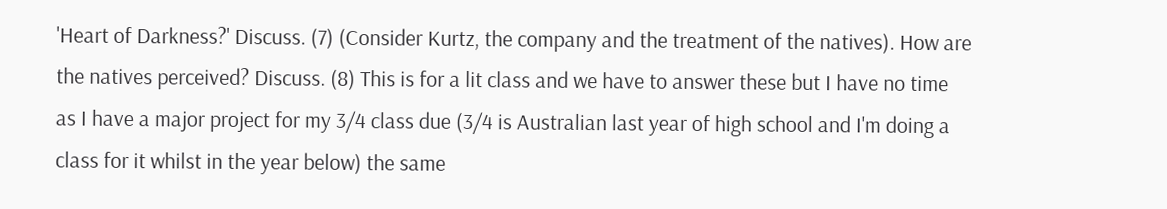'Heart of Darkness?' Discuss. (7) (Consider Kurtz, the company and the treatment of the natives). How are the natives perceived? Discuss. (8) This is for a lit class and we have to answer these but I have no time as I have a major project for my 3/4 class due (3/4 is Australian last year of high school and I'm doing a class for it whilst in the year below) the same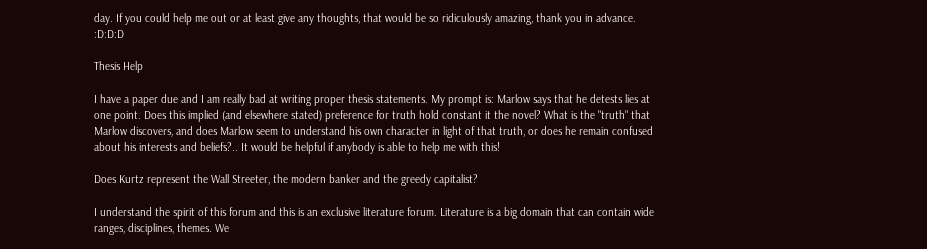day. If you could help me out or at least give any thoughts, that would be so ridiculously amazing, thank you in advance. :D:D:D

Thesis Help

I have a paper due and I am really bad at writing proper thesis statements. My prompt is: Marlow says that he detests lies at one point. Does this implied (and elsewhere stated) preference for truth hold constant it the novel? What is the "truth" that Marlow discovers, and does Marlow seem to understand his own character in light of that truth, or does he remain confused about his interests and beliefs?.. It would be helpful if anybody is able to help me with this!

Does Kurtz represent the Wall Streeter, the modern banker and the greedy capitalist?

I understand the spirit of this forum and this is an exclusive literature forum. Literature is a big domain that can contain wide ranges, disciplines, themes. We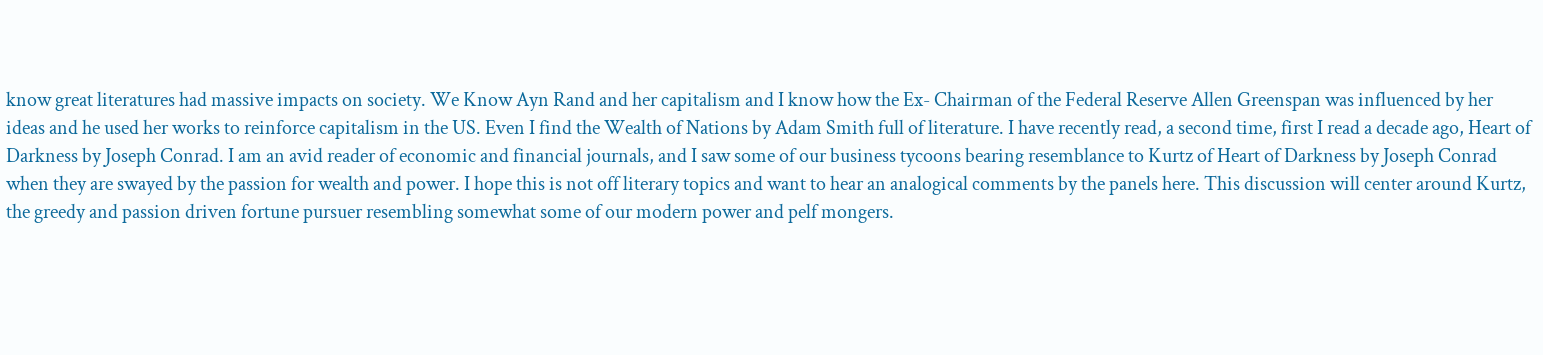know great literatures had massive impacts on society. We Know Ayn Rand and her capitalism and I know how the Ex- Chairman of the Federal Reserve Allen Greenspan was influenced by her ideas and he used her works to reinforce capitalism in the US. Even I find the Wealth of Nations by Adam Smith full of literature. I have recently read, a second time, first I read a decade ago, Heart of Darkness by Joseph Conrad. I am an avid reader of economic and financial journals, and I saw some of our business tycoons bearing resemblance to Kurtz of Heart of Darkness by Joseph Conrad when they are swayed by the passion for wealth and power. I hope this is not off literary topics and want to hear an analogical comments by the panels here. This discussion will center around Kurtz, the greedy and passion driven fortune pursuer resembling somewhat some of our modern power and pelf mongers.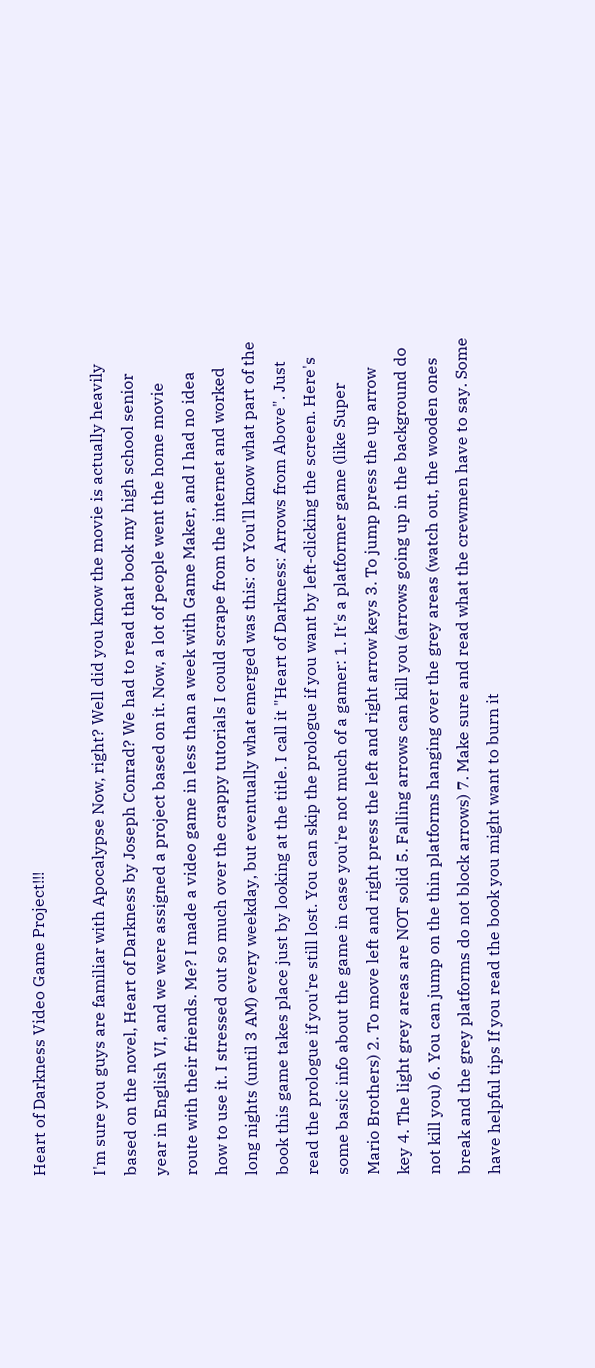Heart of Darkness Video Game Project!!!

I'm sure you guys are familiar with Apocalypse Now, right? Well did you know the movie is actually heavily based on the novel, Heart of Darkness by Joseph Conrad? We had to read that book my high school senior year in English VI, and we were assigned a project based on it. Now, a lot of people went the home movie route with their friends. Me? I made a video game in less than a week with Game Maker, and I had no idea how to use it. I stressed out so much over the crappy tutorials I could scrape from the internet and worked long nights (until 3 AM) every weekday, but eventually what emerged was this: or You'll know what part of the book this game takes place just by looking at the title. I call it "Heart of Darkness: Arrows from Above". Just read the prologue if you're still lost. You can skip the prologue if you want by left-clicking the screen. Here's some basic info about the game in case you're not much of a gamer: 1. It's a platformer game (like Super Mario Brothers) 2. To move left and right press the left and right arrow keys 3. To jump press the up arrow key 4. The light grey areas are NOT solid 5. Falling arrows can kill you (arrows going up in the background do not kill you) 6. You can jump on the thin platforms hanging over the grey areas (watch out, the wooden ones break and the grey platforms do not block arrows) 7. Make sure and read what the crewmen have to say. Some have helpful tips If you read the book you might want to burn it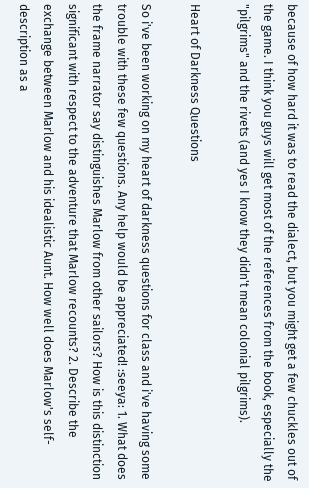because of how hard it was to read the dialect, but you might get a few chuckles out of the game. I think you guys will get most of the references from the book, especially the "pilgrims" and the rivets (and yes I know they didn't mean colonial pilgrims).

Heart of Darkness Questions

So i've been working on my heart of darkness questions for class and i've having some trouble with these few questions. Any help would be appreciated! :seeya: 1. What does the frame narrator say distinguishes Marlow from other sailors? How is this distinction significant with respect to the adventure that Marlow recounts? 2. Describe the exchange between Marlow and his idealistic Aunt. How well does Marlow's self-description as a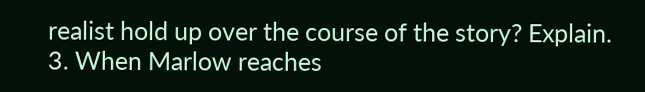realist hold up over the course of the story? Explain. 3. When Marlow reaches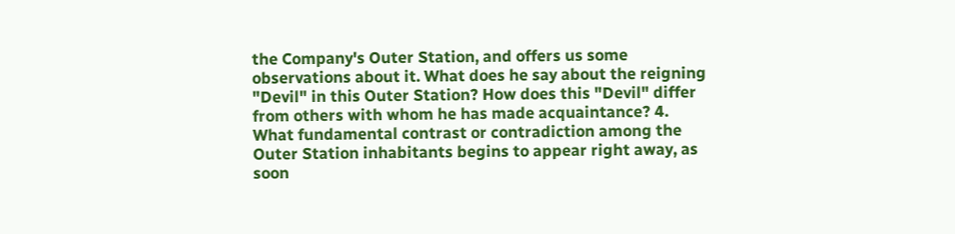the Company's Outer Station, and offers us some observations about it. What does he say about the reigning "Devil" in this Outer Station? How does this "Devil" differ from others with whom he has made acquaintance? 4. What fundamental contrast or contradiction among the Outer Station inhabitants begins to appear right away, as soon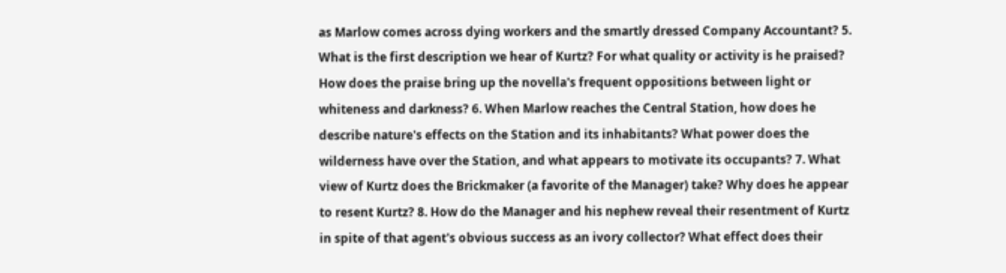as Marlow comes across dying workers and the smartly dressed Company Accountant? 5. What is the first description we hear of Kurtz? For what quality or activity is he praised? How does the praise bring up the novella's frequent oppositions between light or whiteness and darkness? 6. When Marlow reaches the Central Station, how does he describe nature's effects on the Station and its inhabitants? What power does the wilderness have over the Station, and what appears to motivate its occupants? 7. What view of Kurtz does the Brickmaker (a favorite of the Manager) take? Why does he appear to resent Kurtz? 8. How do the Manager and his nephew reveal their resentment of Kurtz in spite of that agent's obvious success as an ivory collector? What effect does their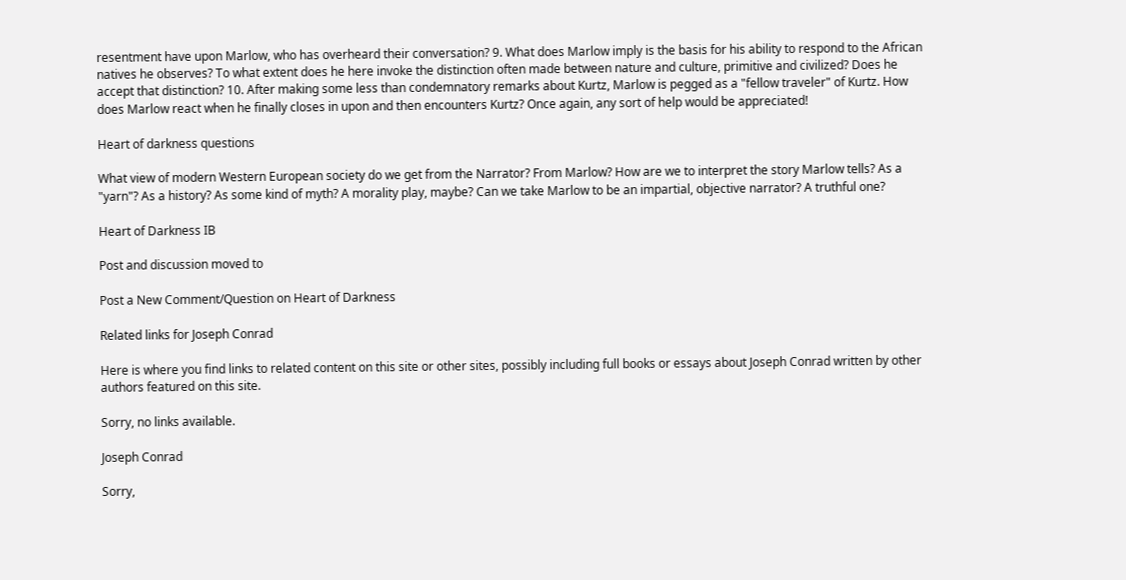resentment have upon Marlow, who has overheard their conversation? 9. What does Marlow imply is the basis for his ability to respond to the African natives he observes? To what extent does he here invoke the distinction often made between nature and culture, primitive and civilized? Does he accept that distinction? 10. After making some less than condemnatory remarks about Kurtz, Marlow is pegged as a "fellow traveler" of Kurtz. How does Marlow react when he finally closes in upon and then encounters Kurtz? Once again, any sort of help would be appreciated!

Heart of darkness questions

What view of modern Western European society do we get from the Narrator? From Marlow? How are we to interpret the story Marlow tells? As a "yarn"? As a history? As some kind of myth? A morality play, maybe? Can we take Marlow to be an impartial, objective narrator? A truthful one?

Heart of Darkness IB

Post and discussion moved to

Post a New Comment/Question on Heart of Darkness

Related links for Joseph Conrad

Here is where you find links to related content on this site or other sites, possibly including full books or essays about Joseph Conrad written by other authors featured on this site.

Sorry, no links available.

Joseph Conrad

Sorry,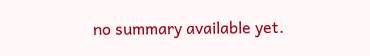no summary available yet.